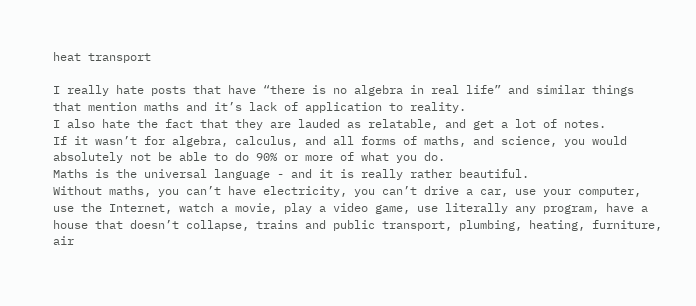heat transport

I really hate posts that have “there is no algebra in real life” and similar things that mention maths and it’s lack of application to reality.
I also hate the fact that they are lauded as relatable, and get a lot of notes.
If it wasn’t for algebra, calculus, and all forms of maths, and science, you would absolutely not be able to do 90% or more of what you do.
Maths is the universal language - and it is really rather beautiful.
Without maths, you can’t have electricity, you can’t drive a car, use your computer, use the Internet, watch a movie, play a video game, use literally any program, have a house that doesn’t collapse, trains and public transport, plumbing, heating, furniture, air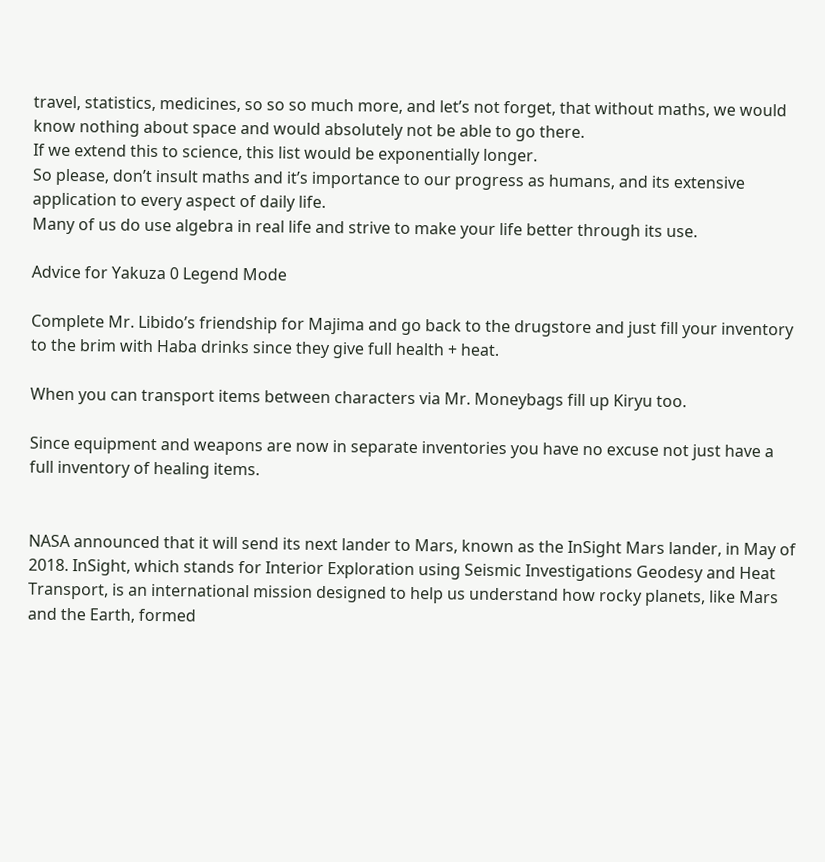travel, statistics, medicines, so so so much more, and let’s not forget, that without maths, we would know nothing about space and would absolutely not be able to go there.
If we extend this to science, this list would be exponentially longer.
So please, don’t insult maths and it’s importance to our progress as humans, and its extensive application to every aspect of daily life.
Many of us do use algebra in real life and strive to make your life better through its use.

Advice for Yakuza 0 Legend Mode

Complete Mr. Libido’s friendship for Majima and go back to the drugstore and just fill your inventory to the brim with Haba drinks since they give full health + heat.

When you can transport items between characters via Mr. Moneybags fill up Kiryu too.

Since equipment and weapons are now in separate inventories you have no excuse not just have a full inventory of healing items.


NASA announced that it will send its next lander to Mars, known as the InSight Mars lander, in May of 2018. InSight, which stands for Interior Exploration using Seismic Investigations Geodesy and Heat Transport, is an international mission designed to help us understand how rocky planets, like Mars and the Earth, formed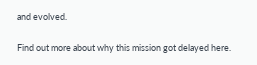and evolved.

Find out more about why this mission got delayed here.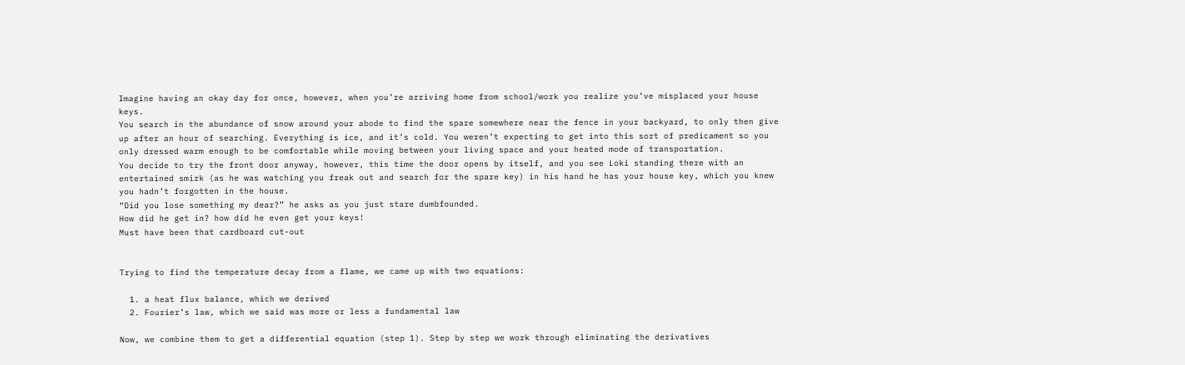Imagine having an okay day for once, however, when you’re arriving home from school/work you realize you’ve misplaced your house keys.
You search in the abundance of snow around your abode to find the spare somewhere near the fence in your backyard, to only then give up after an hour of searching. Everything is ice, and it’s cold. You weren’t expecting to get into this sort of predicament so you only dressed warm enough to be comfortable while moving between your living space and your heated mode of transportation.
You decide to try the front door anyway, however, this time the door opens by itself, and you see Loki standing there with an entertained smirk (as he was watching you freak out and search for the spare key) in his hand he has your house key, which you knew you hadn’t forgotten in the house.
“Did you lose something my dear?” he asks as you just stare dumbfounded.
How did he get in? how did he even get your keys!
Must have been that cardboard cut-out


Trying to find the temperature decay from a flame, we came up with two equations:

  1. a heat flux balance, which we derived
  2. Fourier’s law, which we said was more or less a fundamental law

Now, we combine them to get a differential equation (step 1). Step by step we work through eliminating the derivatives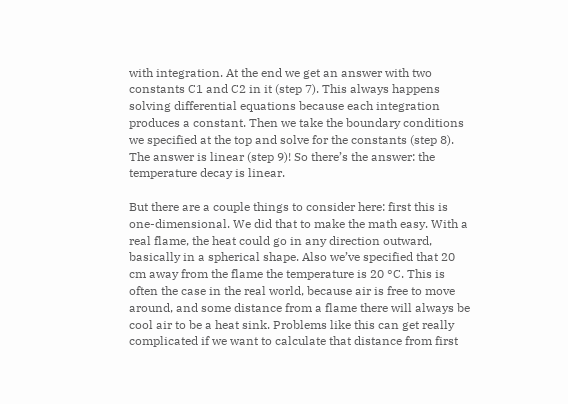with integration. At the end we get an answer with two constants C1 and C2 in it (step 7). This always happens solving differential equations because each integration produces a constant. Then we take the boundary conditions we specified at the top and solve for the constants (step 8). The answer is linear (step 9)! So there’s the answer: the temperature decay is linear.

But there are a couple things to consider here: first this is one-dimensional. We did that to make the math easy. With a real flame, the heat could go in any direction outward, basically in a spherical shape. Also we’ve specified that 20 cm away from the flame the temperature is 20 °C. This is often the case in the real world, because air is free to move around, and some distance from a flame there will always be cool air to be a heat sink. Problems like this can get really complicated if we want to calculate that distance from first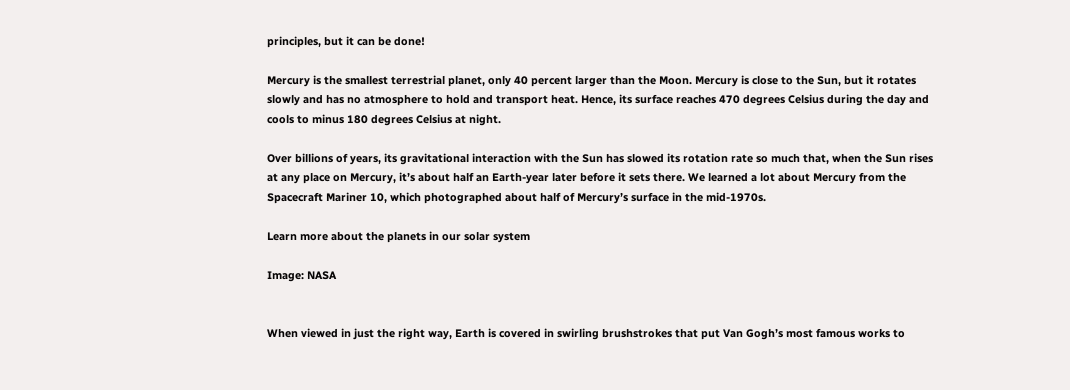principles, but it can be done!

Mercury is the smallest terrestrial planet, only 40 percent larger than the Moon. Mercury is close to the Sun, but it rotates slowly and has no atmosphere to hold and transport heat. Hence, its surface reaches 470 degrees Celsius during the day and cools to minus 180 degrees Celsius at night.

Over billions of years, its gravitational interaction with the Sun has slowed its rotation rate so much that, when the Sun rises at any place on Mercury, it’s about half an Earth-year later before it sets there. We learned a lot about Mercury from the Spacecraft Mariner 10, which photographed about half of Mercury’s surface in the mid-1970s.

Learn more about the planets in our solar system

Image: NASA


When viewed in just the right way, Earth is covered in swirling brushstrokes that put Van Gogh’s most famous works to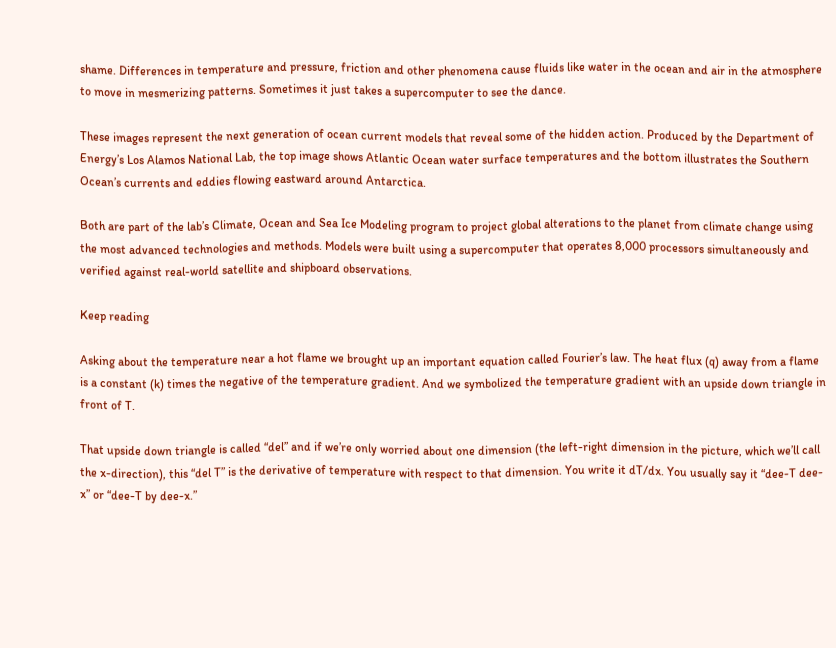shame. Differences in temperature and pressure, friction and other phenomena cause fluids like water in the ocean and air in the atmosphere to move in mesmerizing patterns. Sometimes it just takes a supercomputer to see the dance.

These images represent the next generation of ocean current models that reveal some of the hidden action. Produced by the Department of Energy’s Los Alamos National Lab, the top image shows Atlantic Ocean water surface temperatures and the bottom illustrates the Southern Ocean’s currents and eddies flowing eastward around Antarctica.

Both are part of the lab’s Climate, Ocean and Sea Ice Modeling program to project global alterations to the planet from climate change using the most advanced technologies and methods. Models were built using a supercomputer that operates 8,000 processors simultaneously and verified against real-world satellite and shipboard observations.

Keep reading

Asking about the temperature near a hot flame we brought up an important equation called Fourier’s law. The heat flux (q) away from a flame is a constant (k) times the negative of the temperature gradient. And we symbolized the temperature gradient with an upside down triangle in front of T.

That upside down triangle is called “del” and if we’re only worried about one dimension (the left-right dimension in the picture, which we’ll call the x-direction), this “del T” is the derivative of temperature with respect to that dimension. You write it dT/dx. You usually say it “dee-T dee-x” or “dee-T by dee-x.”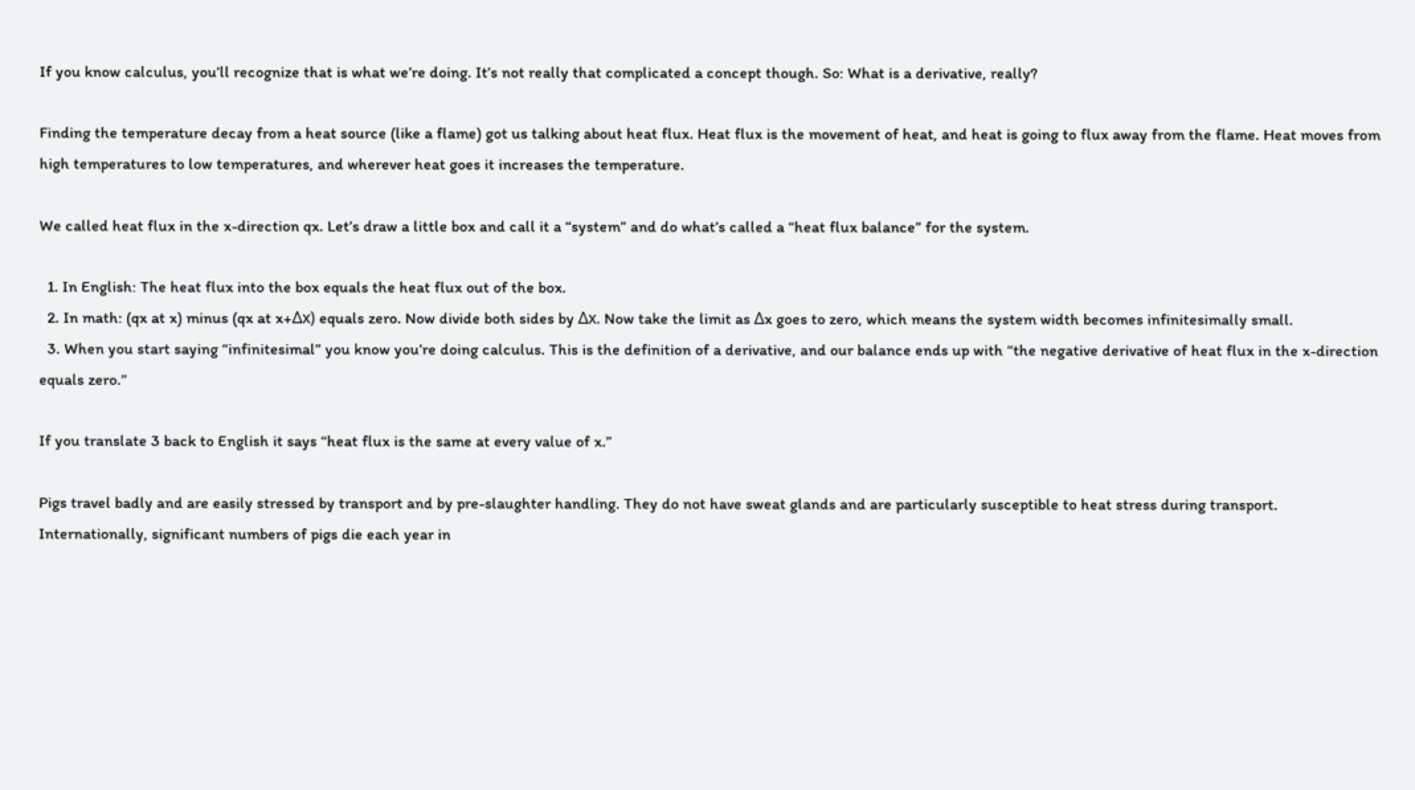If you know calculus, you’ll recognize that is what we’re doing. It’s not really that complicated a concept though. So: What is a derivative, really?

Finding the temperature decay from a heat source (like a flame) got us talking about heat flux. Heat flux is the movement of heat, and heat is going to flux away from the flame. Heat moves from high temperatures to low temperatures, and wherever heat goes it increases the temperature.

We called heat flux in the x-direction qx. Let’s draw a little box and call it a “system” and do what’s called a “heat flux balance” for the system.

  1. In English: The heat flux into the box equals the heat flux out of the box.
  2. In math: (qx at x) minus (qx at x+Δx) equals zero. Now divide both sides by Δx. Now take the limit as Δx goes to zero, which means the system width becomes infinitesimally small.
  3. When you start saying “infinitesimal” you know you’re doing calculus. This is the definition of a derivative, and our balance ends up with “the negative derivative of heat flux in the x-direction equals zero.”

If you translate 3 back to English it says “heat flux is the same at every value of x.”

Pigs travel badly and are easily stressed by transport and by pre-slaughter handling. They do not have sweat glands and are particularly susceptible to heat stress during transport. Internationally, significant numbers of pigs die each year in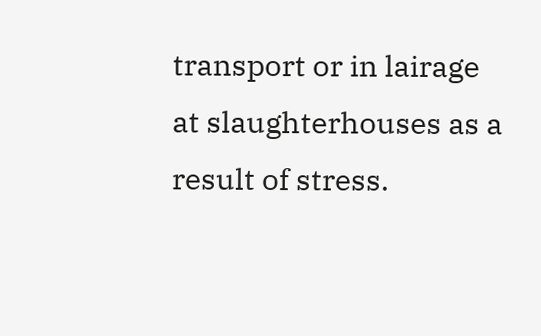transport or in lairage at slaughterhouses as a result of stress.